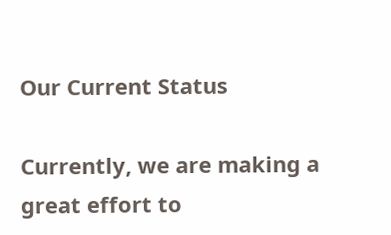Our Current Status

Currently, we are making a great effort to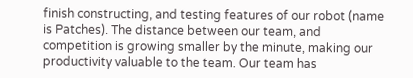finish constructing, and testing features of our robot (name is Patches). The distance between our team, and competition is growing smaller by the minute, making our productivity valuable to the team. Our team has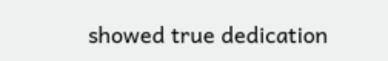showed true dedication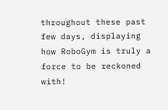throughout these past few days, displaying how RoboGym is truly a force to be reckoned with!